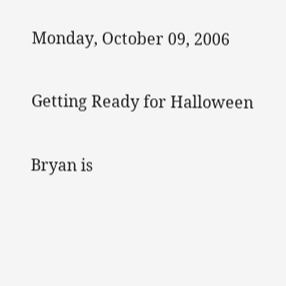Monday, October 09, 2006

Getting Ready for Halloween

Bryan is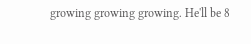growing growing growing. He'll be 8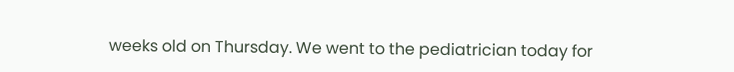weeks old on Thursday. We went to the pediatrician today for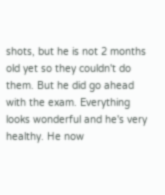shots, but he is not 2 months old yet so they couldn't do them. But he did go ahead with the exam. Everything looks wonderful and he's very healthy. He now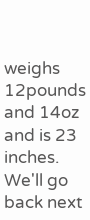weighs 12pounds and 14oz and is 23 inches. We'll go back next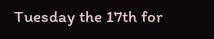Tuesday the 17th for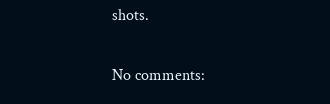shots.

No comments: